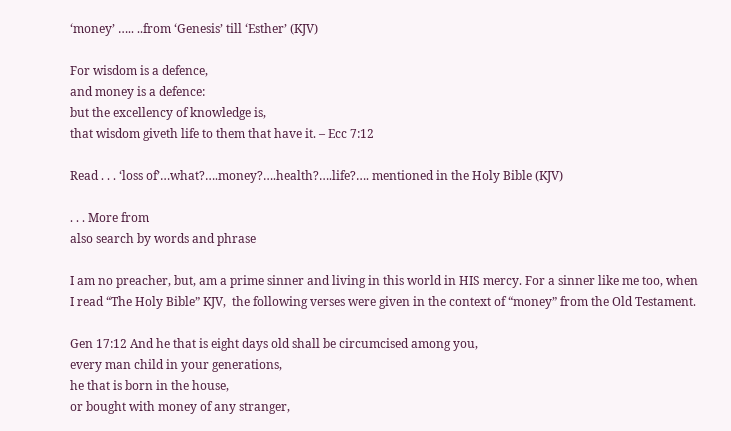‘money’ ….. ..from ‘Genesis’ till ‘Esther’ (KJV)

For wisdom is a defence,
and money is a defence:
but the excellency of knowledge is,
that wisdom giveth life to them that have it. – Ecc 7:12

Read . . . ‘loss of’…what?….money?….health?….life?…. mentioned in the Holy Bible (KJV)

. . . More from
also search by words and phrase

I am no preacher, but, am a prime sinner and living in this world in HIS mercy. For a sinner like me too, when I read “The Holy Bible” KJV,  the following verses were given in the context of “money” from the Old Testament.

Gen 17:12 And he that is eight days old shall be circumcised among you,
every man child in your generations,
he that is born in the house,
or bought with money of any stranger,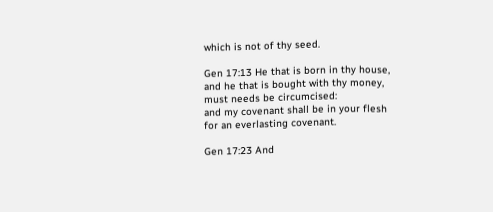which is not of thy seed.

Gen 17:13 He that is born in thy house,
and he that is bought with thy money,
must needs be circumcised:
and my covenant shall be in your flesh
for an everlasting covenant.

Gen 17:23 And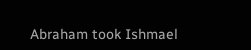Abraham took Ishmael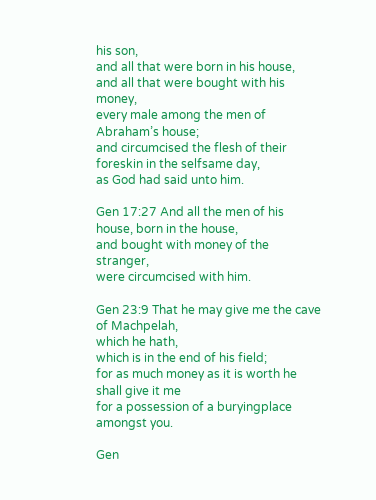his son,
and all that were born in his house,
and all that were bought with his money,
every male among the men of Abraham’s house;
and circumcised the flesh of their foreskin in the selfsame day,
as God had said unto him.

Gen 17:27 And all the men of his house, born in the house,
and bought with money of the stranger,
were circumcised with him.

Gen 23:9 That he may give me the cave of Machpelah,
which he hath,
which is in the end of his field;
for as much money as it is worth he shall give it me
for a possession of a buryingplace amongst you.

Gen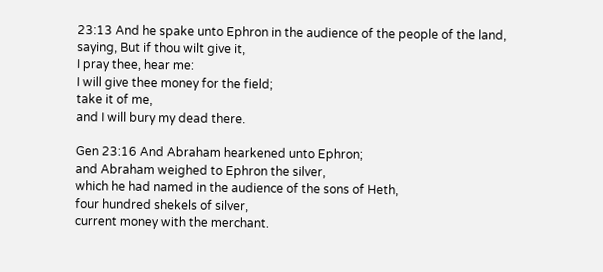23:13 And he spake unto Ephron in the audience of the people of the land,
saying, But if thou wilt give it,
I pray thee, hear me:
I will give thee money for the field;
take it of me,
and I will bury my dead there.

Gen 23:16 And Abraham hearkened unto Ephron;
and Abraham weighed to Ephron the silver,
which he had named in the audience of the sons of Heth,
four hundred shekels of silver,
current money with the merchant.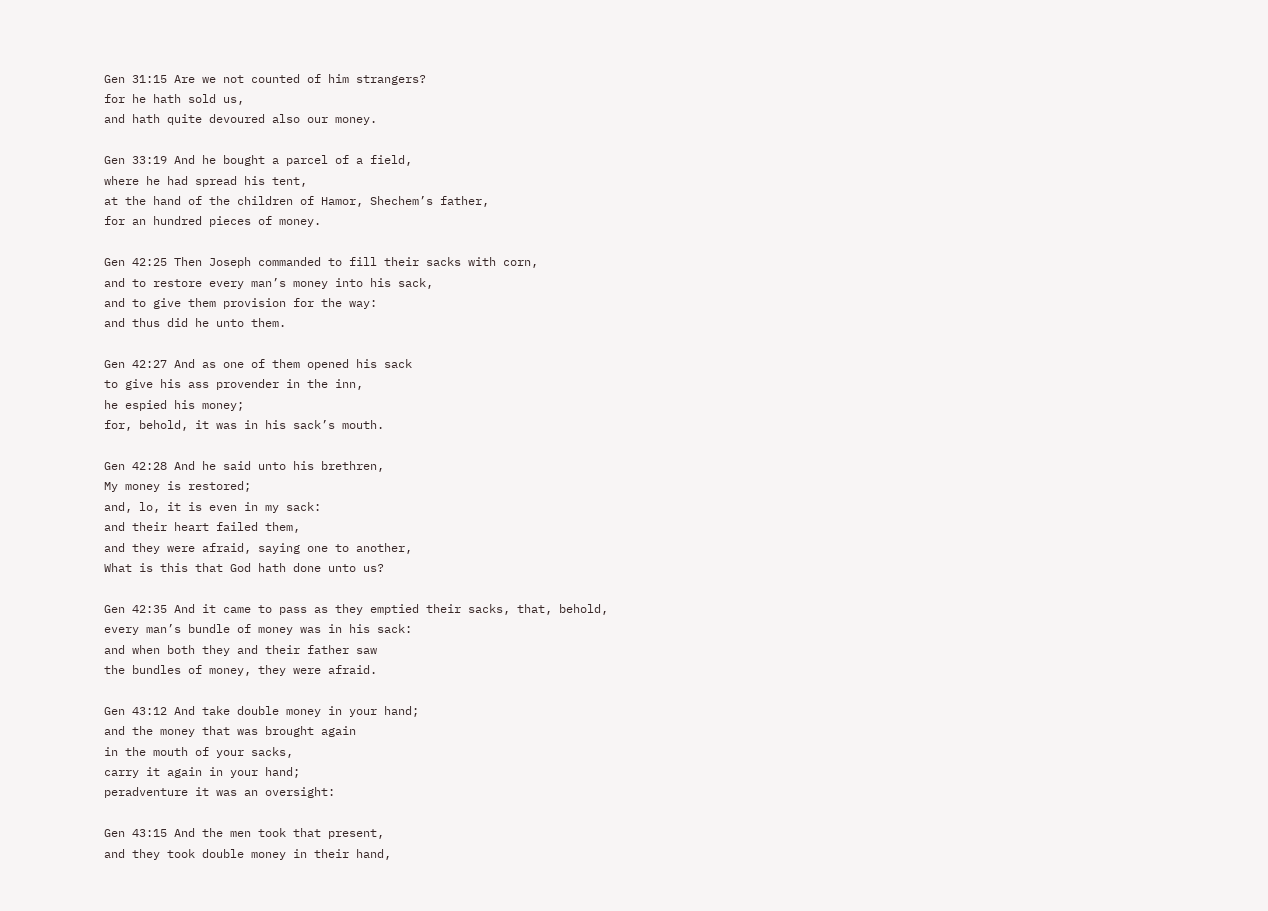Gen 31:15 Are we not counted of him strangers?
for he hath sold us,
and hath quite devoured also our money.

Gen 33:19 And he bought a parcel of a field,
where he had spread his tent,
at the hand of the children of Hamor, Shechem’s father,
for an hundred pieces of money.

Gen 42:25 Then Joseph commanded to fill their sacks with corn,
and to restore every man’s money into his sack,
and to give them provision for the way:
and thus did he unto them.

Gen 42:27 And as one of them opened his sack
to give his ass provender in the inn,
he espied his money;
for, behold, it was in his sack’s mouth.

Gen 42:28 And he said unto his brethren,
My money is restored;
and, lo, it is even in my sack:
and their heart failed them,
and they were afraid, saying one to another,
What is this that God hath done unto us?

Gen 42:35 And it came to pass as they emptied their sacks, that, behold,
every man’s bundle of money was in his sack:
and when both they and their father saw
the bundles of money, they were afraid.

Gen 43:12 And take double money in your hand;
and the money that was brought again
in the mouth of your sacks,
carry it again in your hand;
peradventure it was an oversight:

Gen 43:15 And the men took that present,
and they took double money in their hand,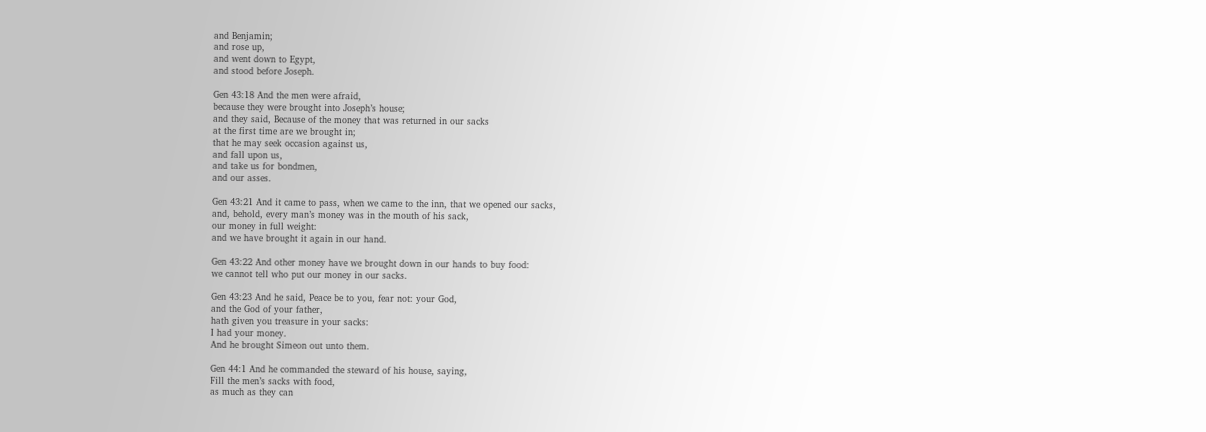and Benjamin;
and rose up,
and went down to Egypt,
and stood before Joseph.

Gen 43:18 And the men were afraid,
because they were brought into Joseph’s house;
and they said, Because of the money that was returned in our sacks
at the first time are we brought in;
that he may seek occasion against us,
and fall upon us,
and take us for bondmen,
and our asses.

Gen 43:21 And it came to pass, when we came to the inn, that we opened our sacks,
and, behold, every man’s money was in the mouth of his sack,
our money in full weight:
and we have brought it again in our hand.

Gen 43:22 And other money have we brought down in our hands to buy food:
we cannot tell who put our money in our sacks.

Gen 43:23 And he said, Peace be to you, fear not: your God,
and the God of your father,
hath given you treasure in your sacks:
I had your money.
And he brought Simeon out unto them.

Gen 44:1 And he commanded the steward of his house, saying,
Fill the men’s sacks with food,
as much as they can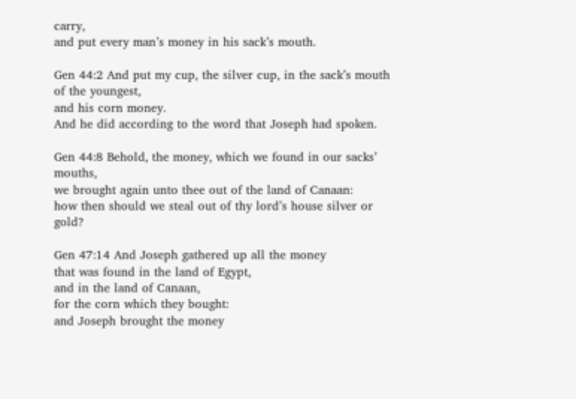carry,
and put every man’s money in his sack’s mouth.

Gen 44:2 And put my cup, the silver cup, in the sack’s mouth of the youngest,
and his corn money.
And he did according to the word that Joseph had spoken.

Gen 44:8 Behold, the money, which we found in our sacks’ mouths,
we brought again unto thee out of the land of Canaan:
how then should we steal out of thy lord’s house silver or gold?

Gen 47:14 And Joseph gathered up all the money
that was found in the land of Egypt,
and in the land of Canaan,
for the corn which they bought:
and Joseph brought the money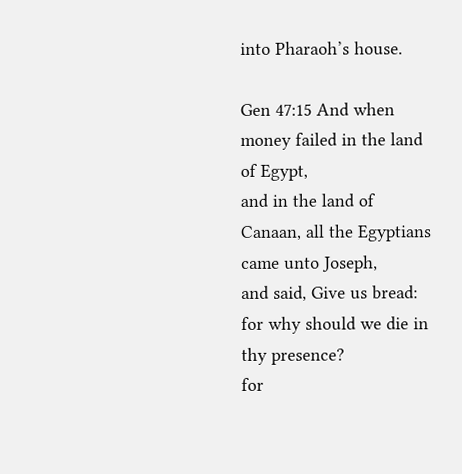into Pharaoh’s house.

Gen 47:15 And when money failed in the land of Egypt,
and in the land of Canaan, all the Egyptians came unto Joseph,
and said, Give us bread:
for why should we die in thy presence?
for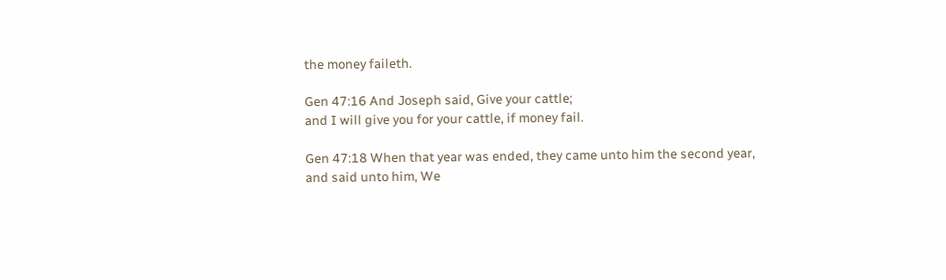the money faileth.

Gen 47:16 And Joseph said, Give your cattle;
and I will give you for your cattle, if money fail.

Gen 47:18 When that year was ended, they came unto him the second year,
and said unto him, We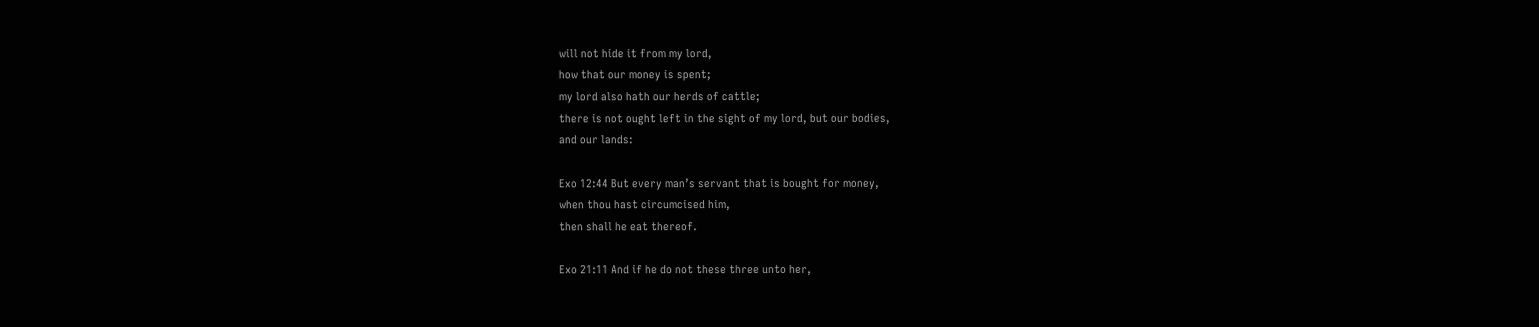will not hide it from my lord,
how that our money is spent;
my lord also hath our herds of cattle;
there is not ought left in the sight of my lord, but our bodies,
and our lands:

Exo 12:44 But every man’s servant that is bought for money,
when thou hast circumcised him,
then shall he eat thereof.

Exo 21:11 And if he do not these three unto her,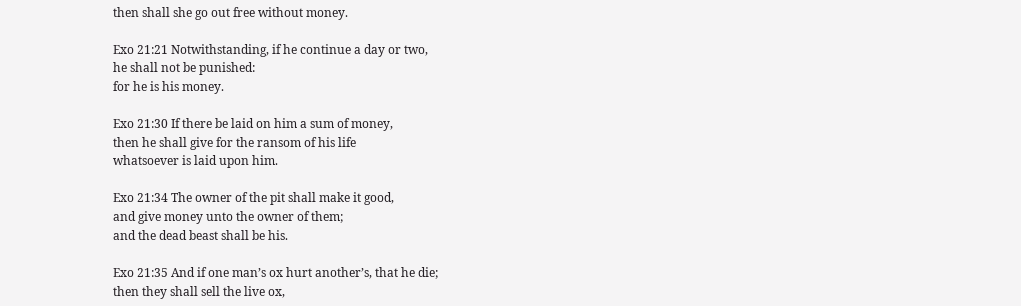then shall she go out free without money.

Exo 21:21 Notwithstanding, if he continue a day or two,
he shall not be punished:
for he is his money.

Exo 21:30 If there be laid on him a sum of money,
then he shall give for the ransom of his life
whatsoever is laid upon him.

Exo 21:34 The owner of the pit shall make it good,
and give money unto the owner of them;
and the dead beast shall be his.

Exo 21:35 And if one man’s ox hurt another’s, that he die;
then they shall sell the live ox,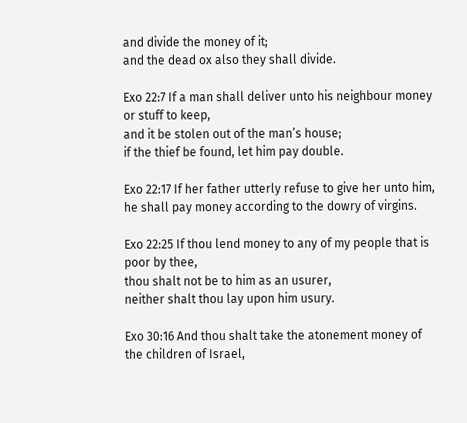and divide the money of it;
and the dead ox also they shall divide.

Exo 22:7 If a man shall deliver unto his neighbour money or stuff to keep,
and it be stolen out of the man’s house;
if the thief be found, let him pay double.

Exo 22:17 If her father utterly refuse to give her unto him,
he shall pay money according to the dowry of virgins.

Exo 22:25 If thou lend money to any of my people that is poor by thee,
thou shalt not be to him as an usurer,
neither shalt thou lay upon him usury.

Exo 30:16 And thou shalt take the atonement money of the children of Israel,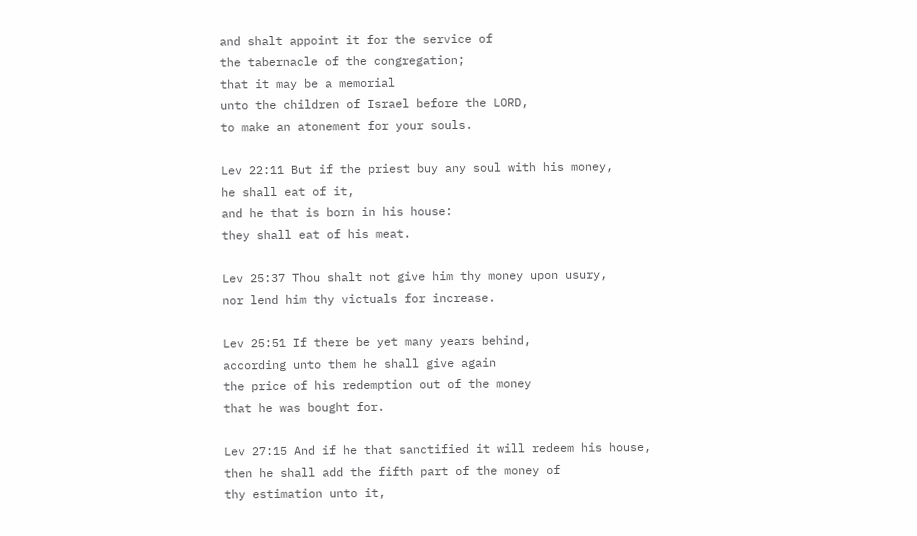and shalt appoint it for the service of
the tabernacle of the congregation;
that it may be a memorial
unto the children of Israel before the LORD,
to make an atonement for your souls.

Lev 22:11 But if the priest buy any soul with his money,
he shall eat of it,
and he that is born in his house:
they shall eat of his meat.

Lev 25:37 Thou shalt not give him thy money upon usury,
nor lend him thy victuals for increase.

Lev 25:51 If there be yet many years behind,
according unto them he shall give again
the price of his redemption out of the money
that he was bought for.

Lev 27:15 And if he that sanctified it will redeem his house,
then he shall add the fifth part of the money of
thy estimation unto it,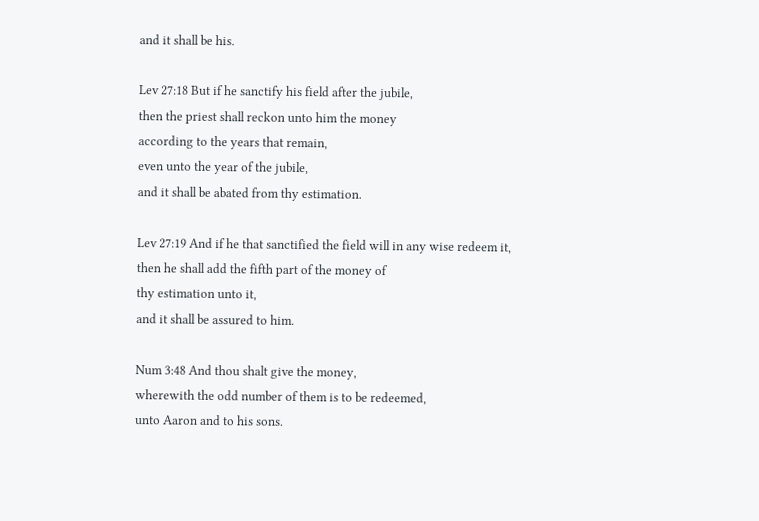and it shall be his.

Lev 27:18 But if he sanctify his field after the jubile,
then the priest shall reckon unto him the money
according to the years that remain,
even unto the year of the jubile,
and it shall be abated from thy estimation.

Lev 27:19 And if he that sanctified the field will in any wise redeem it,
then he shall add the fifth part of the money of
thy estimation unto it,
and it shall be assured to him.

Num 3:48 And thou shalt give the money,
wherewith the odd number of them is to be redeemed,
unto Aaron and to his sons.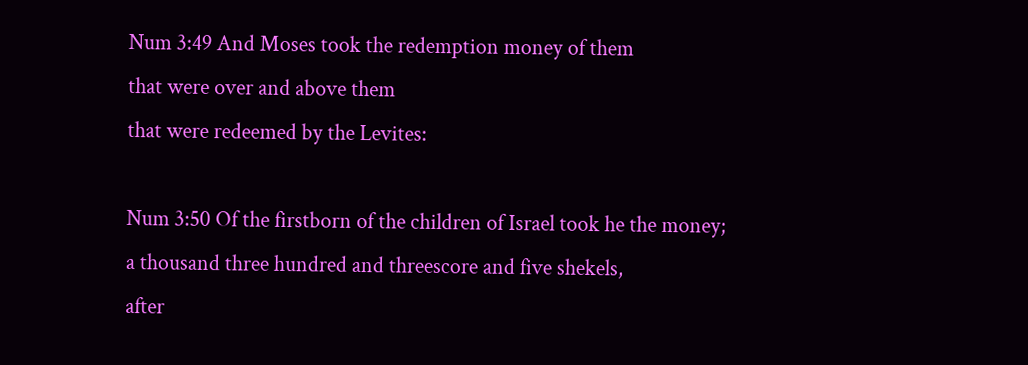Num 3:49 And Moses took the redemption money of them
that were over and above them
that were redeemed by the Levites:

Num 3:50 Of the firstborn of the children of Israel took he the money;
a thousand three hundred and threescore and five shekels,
after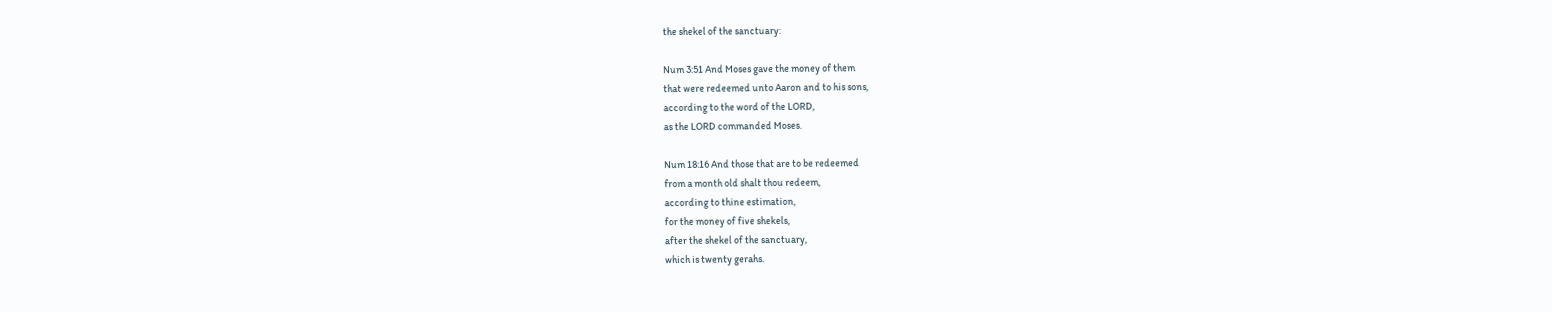the shekel of the sanctuary:

Num 3:51 And Moses gave the money of them
that were redeemed unto Aaron and to his sons,
according to the word of the LORD,
as the LORD commanded Moses.

Num 18:16 And those that are to be redeemed
from a month old shalt thou redeem,
according to thine estimation,
for the money of five shekels,
after the shekel of the sanctuary,
which is twenty gerahs.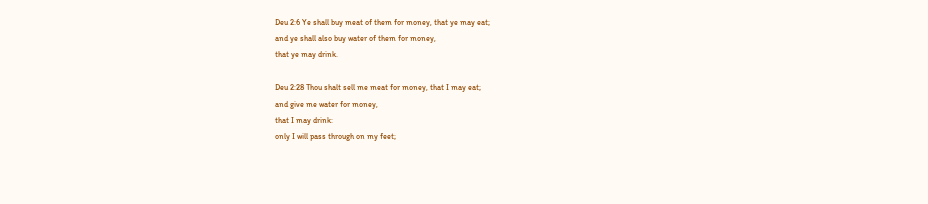Deu 2:6 Ye shall buy meat of them for money, that ye may eat;
and ye shall also buy water of them for money,
that ye may drink.

Deu 2:28 Thou shalt sell me meat for money, that I may eat;
and give me water for money,
that I may drink:
only I will pass through on my feet;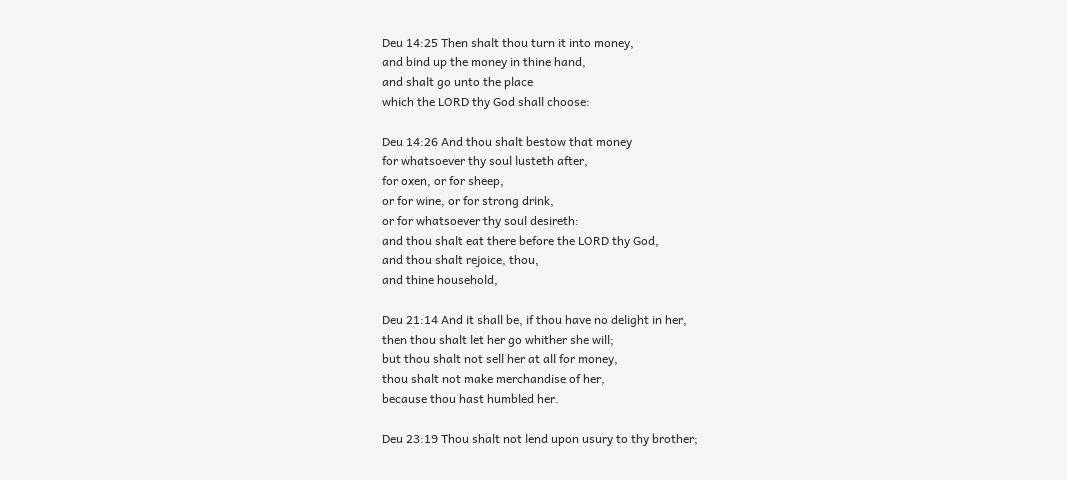Deu 14:25 Then shalt thou turn it into money,
and bind up the money in thine hand,
and shalt go unto the place
which the LORD thy God shall choose:

Deu 14:26 And thou shalt bestow that money
for whatsoever thy soul lusteth after,
for oxen, or for sheep,
or for wine, or for strong drink,
or for whatsoever thy soul desireth:
and thou shalt eat there before the LORD thy God,
and thou shalt rejoice, thou,
and thine household,

Deu 21:14 And it shall be, if thou have no delight in her,
then thou shalt let her go whither she will;
but thou shalt not sell her at all for money,
thou shalt not make merchandise of her,
because thou hast humbled her.

Deu 23:19 Thou shalt not lend upon usury to thy brother;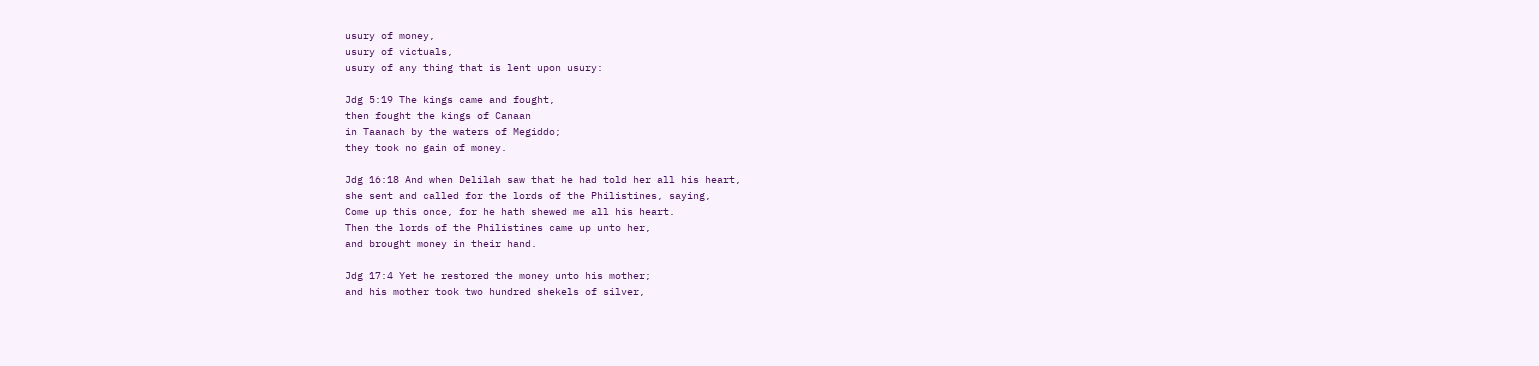usury of money,
usury of victuals,
usury of any thing that is lent upon usury:

Jdg 5:19 The kings came and fought,
then fought the kings of Canaan
in Taanach by the waters of Megiddo;
they took no gain of money.

Jdg 16:18 And when Delilah saw that he had told her all his heart,
she sent and called for the lords of the Philistines, saying,
Come up this once, for he hath shewed me all his heart.
Then the lords of the Philistines came up unto her,
and brought money in their hand.

Jdg 17:4 Yet he restored the money unto his mother;
and his mother took two hundred shekels of silver,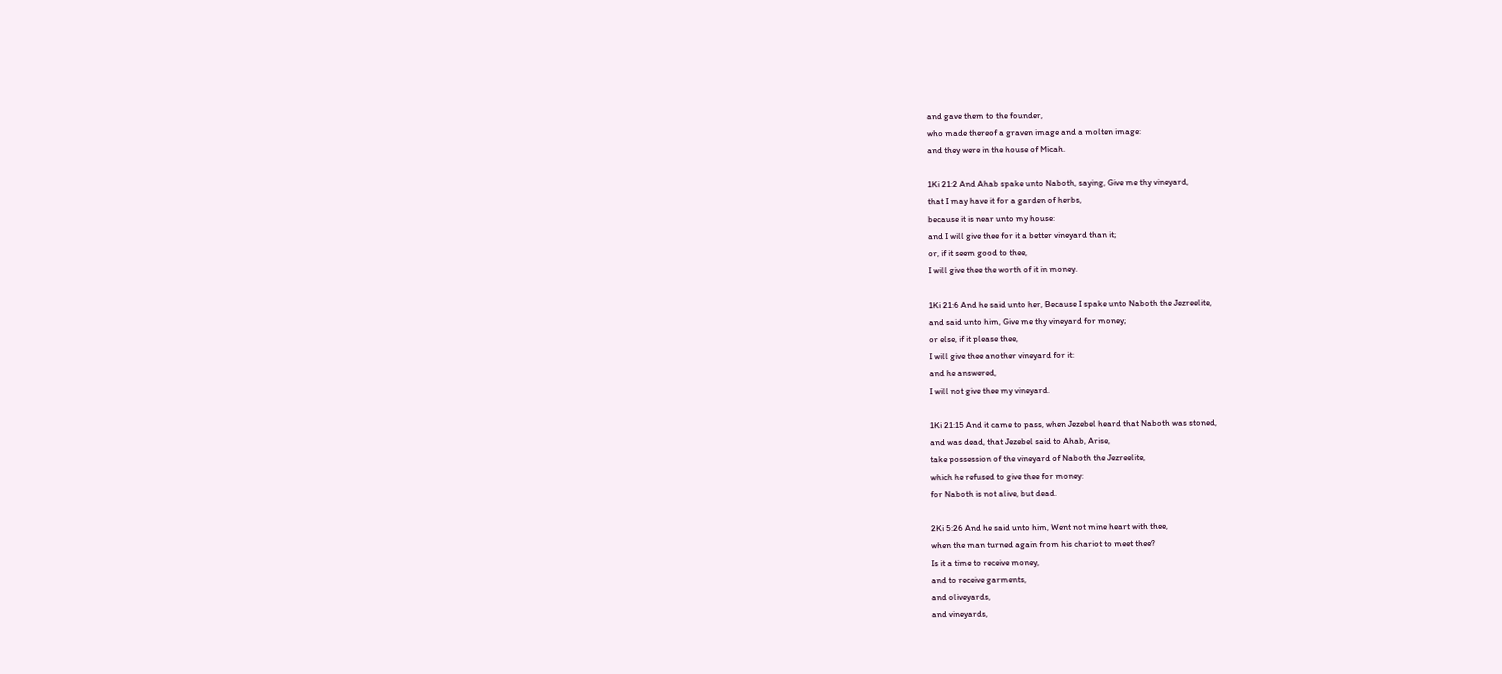and gave them to the founder,
who made thereof a graven image and a molten image:
and they were in the house of Micah.

1Ki 21:2 And Ahab spake unto Naboth, saying, Give me thy vineyard,
that I may have it for a garden of herbs,
because it is near unto my house:
and I will give thee for it a better vineyard than it;
or, if it seem good to thee,
I will give thee the worth of it in money.

1Ki 21:6 And he said unto her, Because I spake unto Naboth the Jezreelite,
and said unto him, Give me thy vineyard for money;
or else, if it please thee,
I will give thee another vineyard for it:
and he answered,
I will not give thee my vineyard.

1Ki 21:15 And it came to pass, when Jezebel heard that Naboth was stoned,
and was dead, that Jezebel said to Ahab, Arise,
take possession of the vineyard of Naboth the Jezreelite,
which he refused to give thee for money:
for Naboth is not alive, but dead.

2Ki 5:26 And he said unto him, Went not mine heart with thee,
when the man turned again from his chariot to meet thee?
Is it a time to receive money,
and to receive garments,
and oliveyards,
and vineyards,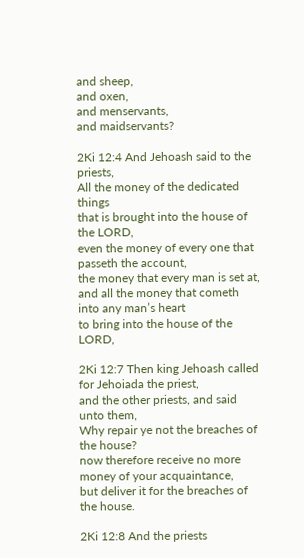and sheep,
and oxen,
and menservants,
and maidservants?

2Ki 12:4 And Jehoash said to the priests,
All the money of the dedicated things
that is brought into the house of the LORD,
even the money of every one that passeth the account,
the money that every man is set at,
and all the money that cometh into any man’s heart
to bring into the house of the LORD,

2Ki 12:7 Then king Jehoash called for Jehoiada the priest,
and the other priests, and said unto them,
Why repair ye not the breaches of the house?
now therefore receive no more money of your acquaintance,
but deliver it for the breaches of the house.

2Ki 12:8 And the priests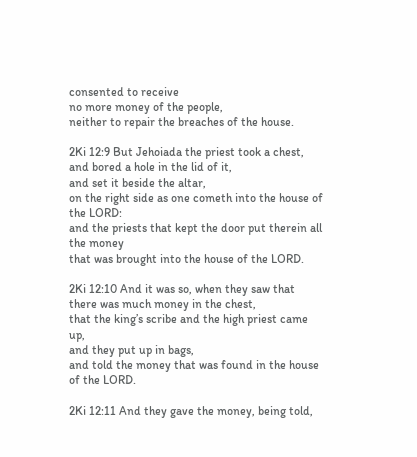consented to receive
no more money of the people,
neither to repair the breaches of the house.

2Ki 12:9 But Jehoiada the priest took a chest,
and bored a hole in the lid of it,
and set it beside the altar,
on the right side as one cometh into the house of the LORD:
and the priests that kept the door put therein all the money
that was brought into the house of the LORD.

2Ki 12:10 And it was so, when they saw that
there was much money in the chest,
that the king’s scribe and the high priest came up,
and they put up in bags,
and told the money that was found in the house of the LORD.

2Ki 12:11 And they gave the money, being told,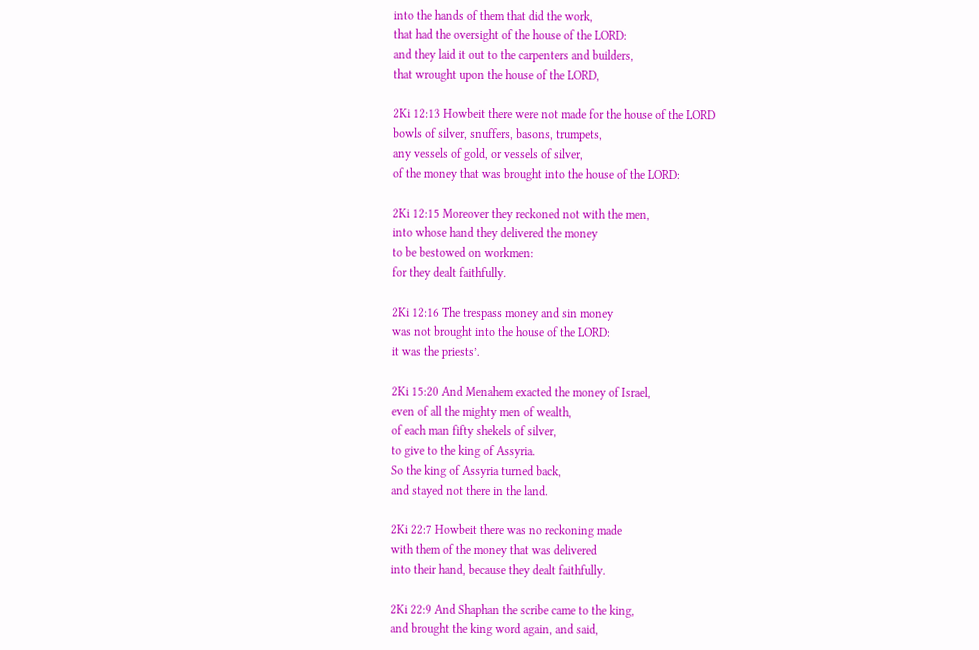into the hands of them that did the work,
that had the oversight of the house of the LORD:
and they laid it out to the carpenters and builders,
that wrought upon the house of the LORD,

2Ki 12:13 Howbeit there were not made for the house of the LORD
bowls of silver, snuffers, basons, trumpets,
any vessels of gold, or vessels of silver,
of the money that was brought into the house of the LORD:

2Ki 12:15 Moreover they reckoned not with the men,
into whose hand they delivered the money
to be bestowed on workmen:
for they dealt faithfully.

2Ki 12:16 The trespass money and sin money
was not brought into the house of the LORD:
it was the priests’.

2Ki 15:20 And Menahem exacted the money of Israel,
even of all the mighty men of wealth,
of each man fifty shekels of silver,
to give to the king of Assyria.
So the king of Assyria turned back,
and stayed not there in the land.

2Ki 22:7 Howbeit there was no reckoning made
with them of the money that was delivered
into their hand, because they dealt faithfully.

2Ki 22:9 And Shaphan the scribe came to the king,
and brought the king word again, and said,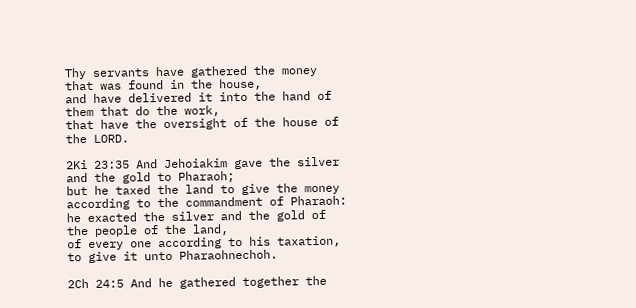Thy servants have gathered the money
that was found in the house,
and have delivered it into the hand of them that do the work,
that have the oversight of the house of the LORD.

2Ki 23:35 And Jehoiakim gave the silver and the gold to Pharaoh;
but he taxed the land to give the money
according to the commandment of Pharaoh:
he exacted the silver and the gold of the people of the land,
of every one according to his taxation,
to give it unto Pharaohnechoh.

2Ch 24:5 And he gathered together the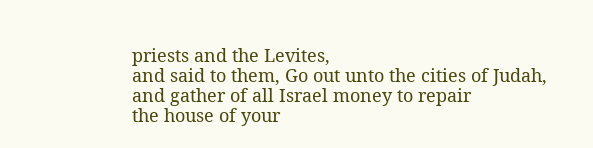priests and the Levites,
and said to them, Go out unto the cities of Judah,
and gather of all Israel money to repair
the house of your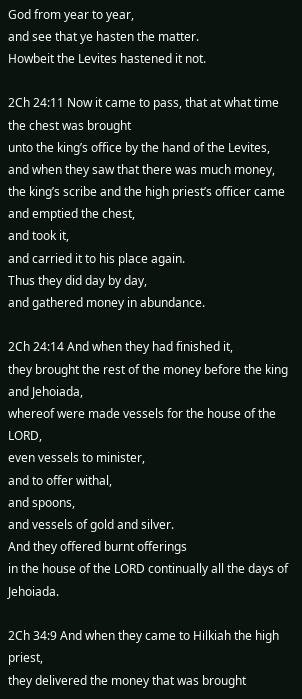God from year to year,
and see that ye hasten the matter.
Howbeit the Levites hastened it not.

2Ch 24:11 Now it came to pass, that at what time the chest was brought
unto the king’s office by the hand of the Levites,
and when they saw that there was much money,
the king’s scribe and the high priest’s officer came
and emptied the chest,
and took it,
and carried it to his place again.
Thus they did day by day,
and gathered money in abundance.

2Ch 24:14 And when they had finished it,
they brought the rest of the money before the king and Jehoiada,
whereof were made vessels for the house of the LORD,
even vessels to minister,
and to offer withal,
and spoons,
and vessels of gold and silver.
And they offered burnt offerings
in the house of the LORD continually all the days of Jehoiada.

2Ch 34:9 And when they came to Hilkiah the high priest,
they delivered the money that was brought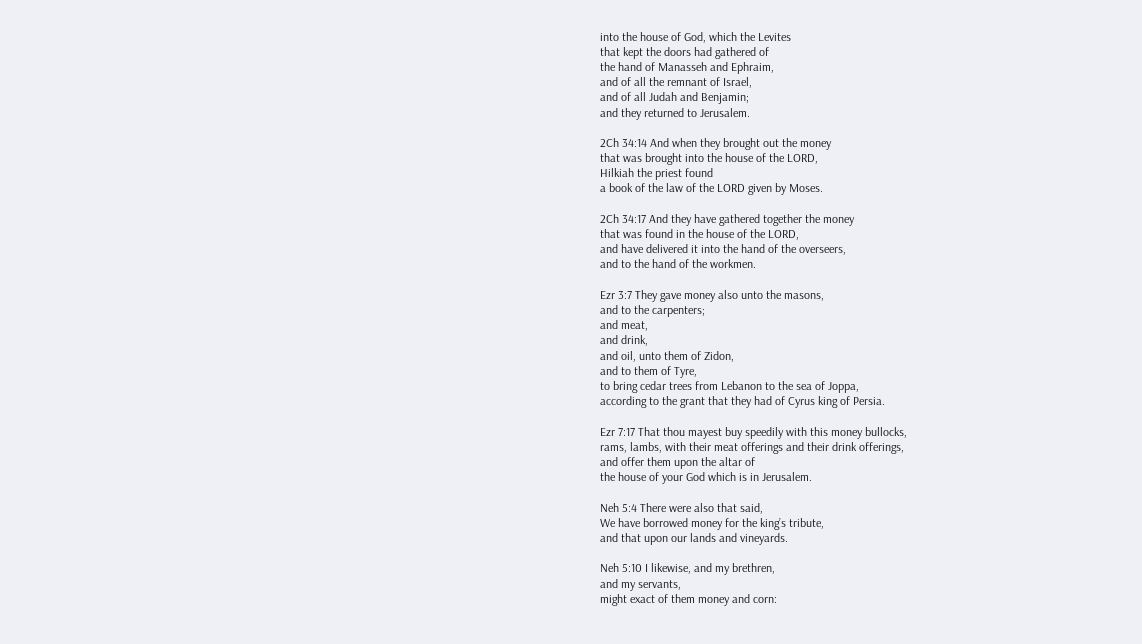into the house of God, which the Levites
that kept the doors had gathered of
the hand of Manasseh and Ephraim,
and of all the remnant of Israel,
and of all Judah and Benjamin;
and they returned to Jerusalem.

2Ch 34:14 And when they brought out the money
that was brought into the house of the LORD,
Hilkiah the priest found
a book of the law of the LORD given by Moses.

2Ch 34:17 And they have gathered together the money
that was found in the house of the LORD,
and have delivered it into the hand of the overseers,
and to the hand of the workmen.

Ezr 3:7 They gave money also unto the masons,
and to the carpenters;
and meat,
and drink,
and oil, unto them of Zidon,
and to them of Tyre,
to bring cedar trees from Lebanon to the sea of Joppa,
according to the grant that they had of Cyrus king of Persia.

Ezr 7:17 That thou mayest buy speedily with this money bullocks,
rams, lambs, with their meat offerings and their drink offerings,
and offer them upon the altar of
the house of your God which is in Jerusalem.

Neh 5:4 There were also that said,
We have borrowed money for the king’s tribute,
and that upon our lands and vineyards.

Neh 5:10 I likewise, and my brethren,
and my servants,
might exact of them money and corn: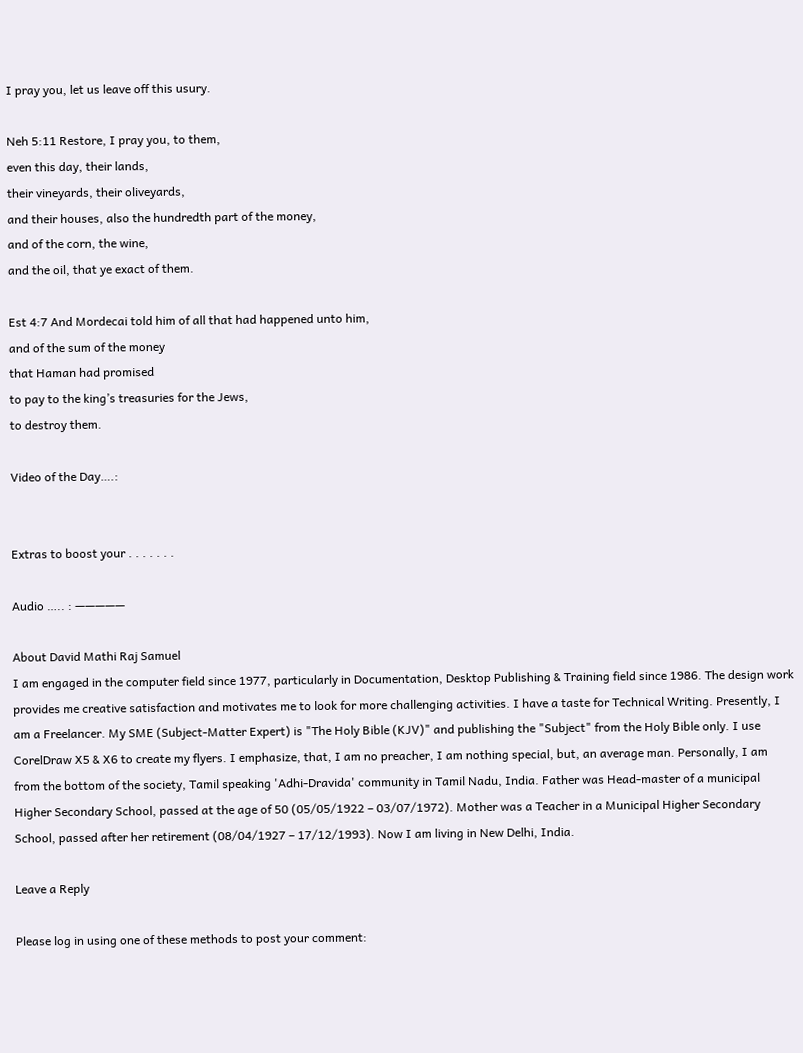I pray you, let us leave off this usury.

Neh 5:11 Restore, I pray you, to them,
even this day, their lands,
their vineyards, their oliveyards,
and their houses, also the hundredth part of the money,
and of the corn, the wine,
and the oil, that ye exact of them.

Est 4:7 And Mordecai told him of all that had happened unto him,
and of the sum of the money
that Haman had promised
to pay to the king’s treasuries for the Jews,
to destroy them.

Video of the Day….:


Extras to boost your . . . . . . .

Audio ….. : —————

About David Mathi Raj Samuel
I am engaged in the computer field since 1977, particularly in Documentation, Desktop Publishing & Training field since 1986. The design work provides me creative satisfaction and motivates me to look for more challenging activities. I have a taste for Technical Writing. Presently, I am a Freelancer. My SME (Subject-Matter Expert) is "The Holy Bible (KJV)" and publishing the "Subject" from the Holy Bible only. I use CorelDraw X5 & X6 to create my flyers. I emphasize, that, I am no preacher, I am nothing special, but, an average man. Personally, I am from the bottom of the society, Tamil speaking 'Adhi-Dravida' community in Tamil Nadu, India. Father was Head-master of a municipal Higher Secondary School, passed at the age of 50 (05/05/1922 – 03/07/1972). Mother was a Teacher in a Municipal Higher Secondary School, passed after her retirement (08/04/1927 – 17/12/1993). Now I am living in New Delhi, India.

Leave a Reply

Please log in using one of these methods to post your comment: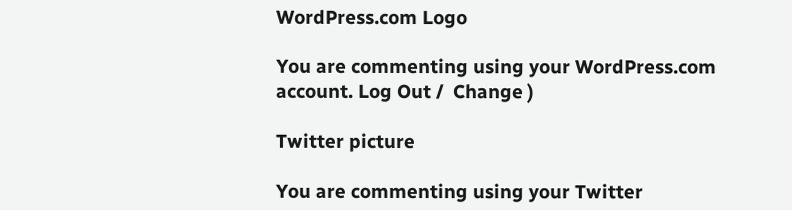WordPress.com Logo

You are commenting using your WordPress.com account. Log Out /  Change )

Twitter picture

You are commenting using your Twitter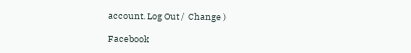account. Log Out /  Change )

Facebook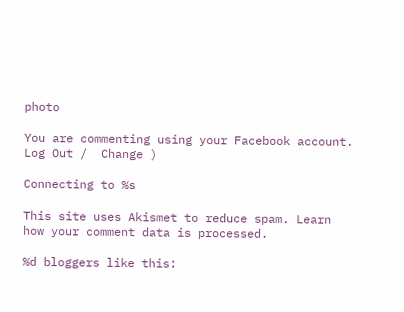photo

You are commenting using your Facebook account. Log Out /  Change )

Connecting to %s

This site uses Akismet to reduce spam. Learn how your comment data is processed.

%d bloggers like this: